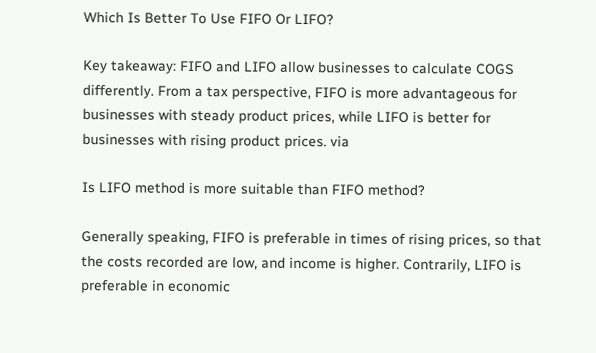Which Is Better To Use FIFO Or LIFO?

Key takeaway: FIFO and LIFO allow businesses to calculate COGS differently. From a tax perspective, FIFO is more advantageous for businesses with steady product prices, while LIFO is better for businesses with rising product prices. via

Is LIFO method is more suitable than FIFO method?

Generally speaking, FIFO is preferable in times of rising prices, so that the costs recorded are low, and income is higher. Contrarily, LIFO is preferable in economic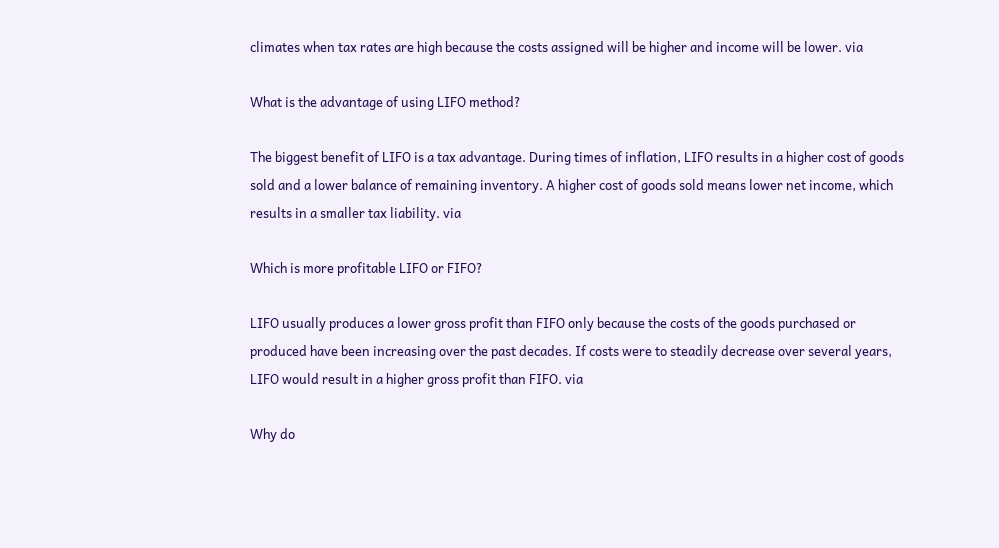climates when tax rates are high because the costs assigned will be higher and income will be lower. via

What is the advantage of using LIFO method?

The biggest benefit of LIFO is a tax advantage. During times of inflation, LIFO results in a higher cost of goods sold and a lower balance of remaining inventory. A higher cost of goods sold means lower net income, which results in a smaller tax liability. via

Which is more profitable LIFO or FIFO?

LIFO usually produces a lower gross profit than FIFO only because the costs of the goods purchased or produced have been increasing over the past decades. If costs were to steadily decrease over several years, LIFO would result in a higher gross profit than FIFO. via

Why do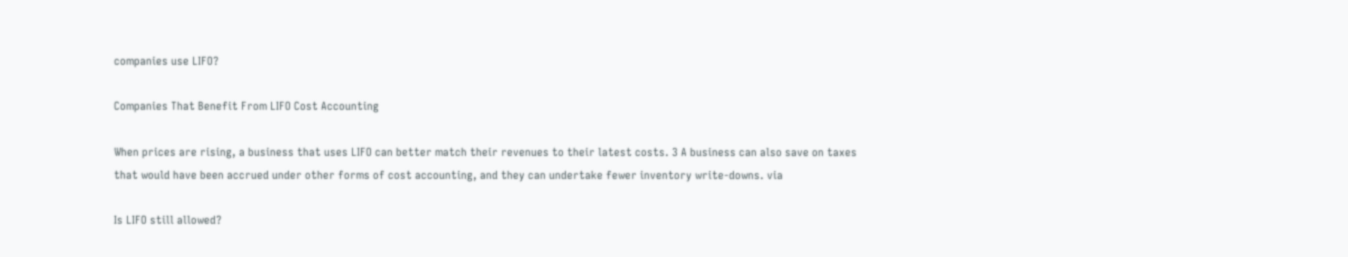companies use LIFO?

Companies That Benefit From LIFO Cost Accounting

When prices are rising, a business that uses LIFO can better match their revenues to their latest costs. 3 A business can also save on taxes that would have been accrued under other forms of cost accounting, and they can undertake fewer inventory write-downs. via

Is LIFO still allowed?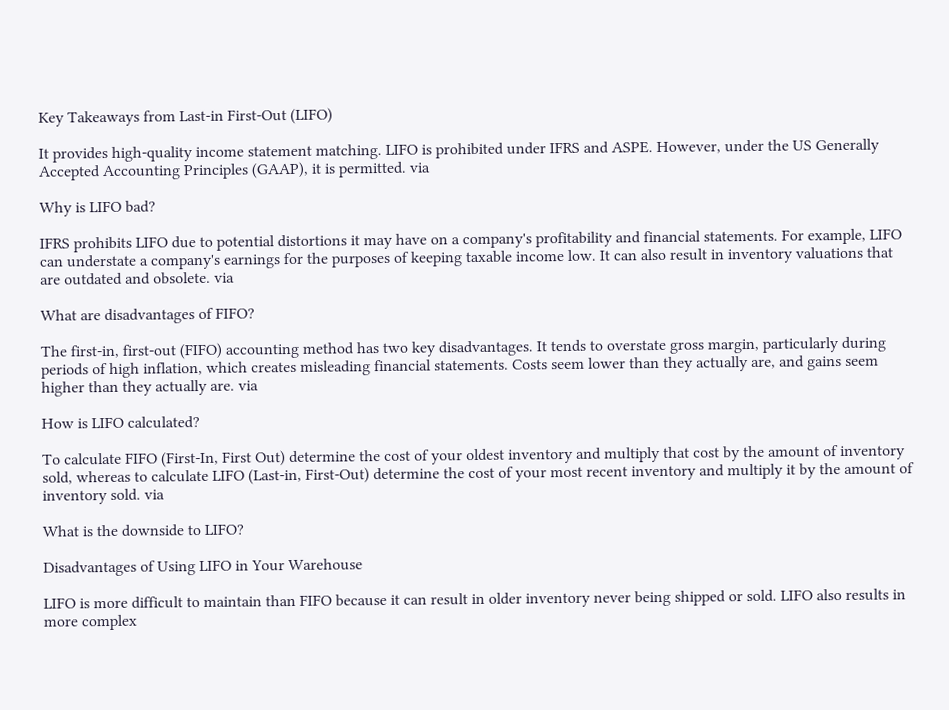Key Takeaways from Last-in First-Out (LIFO)

It provides high-quality income statement matching. LIFO is prohibited under IFRS and ASPE. However, under the US Generally Accepted Accounting Principles (GAAP), it is permitted. via

Why is LIFO bad?

IFRS prohibits LIFO due to potential distortions it may have on a company's profitability and financial statements. For example, LIFO can understate a company's earnings for the purposes of keeping taxable income low. It can also result in inventory valuations that are outdated and obsolete. via

What are disadvantages of FIFO?

The first-in, first-out (FIFO) accounting method has two key disadvantages. It tends to overstate gross margin, particularly during periods of high inflation, which creates misleading financial statements. Costs seem lower than they actually are, and gains seem higher than they actually are. via

How is LIFO calculated?

To calculate FIFO (First-In, First Out) determine the cost of your oldest inventory and multiply that cost by the amount of inventory sold, whereas to calculate LIFO (Last-in, First-Out) determine the cost of your most recent inventory and multiply it by the amount of inventory sold. via

What is the downside to LIFO?

Disadvantages of Using LIFO in Your Warehouse

LIFO is more difficult to maintain than FIFO because it can result in older inventory never being shipped or sold. LIFO also results in more complex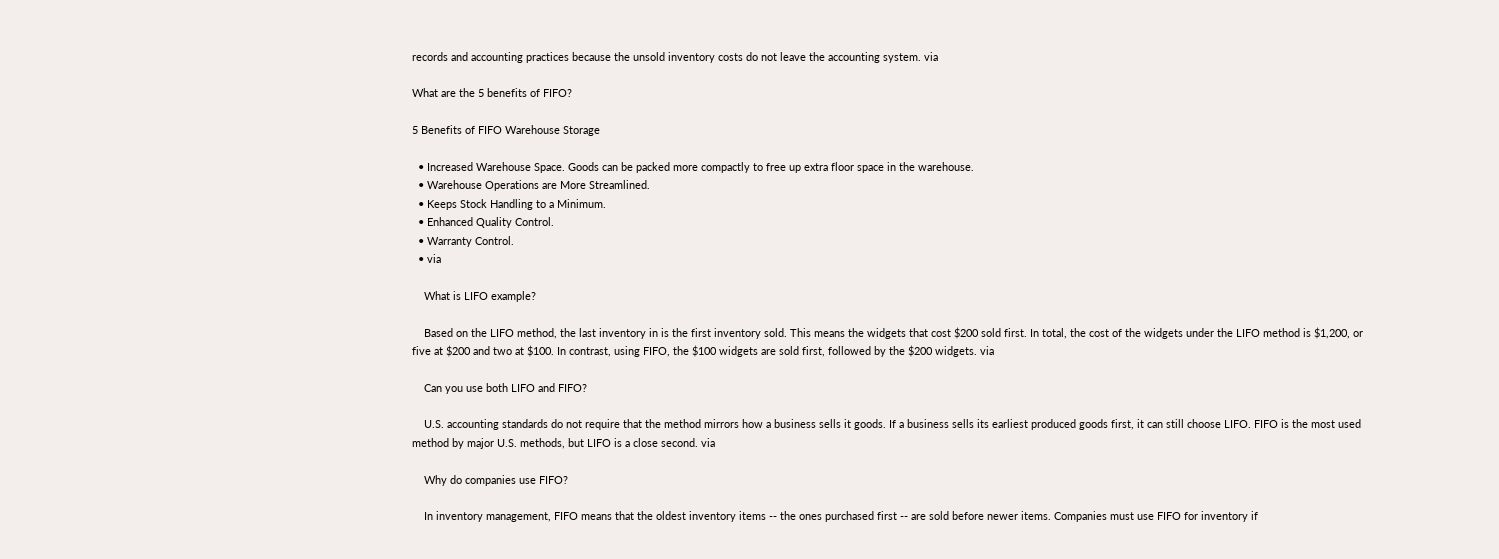records and accounting practices because the unsold inventory costs do not leave the accounting system. via

What are the 5 benefits of FIFO?

5 Benefits of FIFO Warehouse Storage

  • Increased Warehouse Space. Goods can be packed more compactly to free up extra floor space in the warehouse.
  • Warehouse Operations are More Streamlined.
  • Keeps Stock Handling to a Minimum.
  • Enhanced Quality Control.
  • Warranty Control.
  • via

    What is LIFO example?

    Based on the LIFO method, the last inventory in is the first inventory sold. This means the widgets that cost $200 sold first. In total, the cost of the widgets under the LIFO method is $1,200, or five at $200 and two at $100. In contrast, using FIFO, the $100 widgets are sold first, followed by the $200 widgets. via

    Can you use both LIFO and FIFO?

    U.S. accounting standards do not require that the method mirrors how a business sells it goods. If a business sells its earliest produced goods first, it can still choose LIFO. FIFO is the most used method by major U.S. methods, but LIFO is a close second. via

    Why do companies use FIFO?

    In inventory management, FIFO means that the oldest inventory items -- the ones purchased first -- are sold before newer items. Companies must use FIFO for inventory if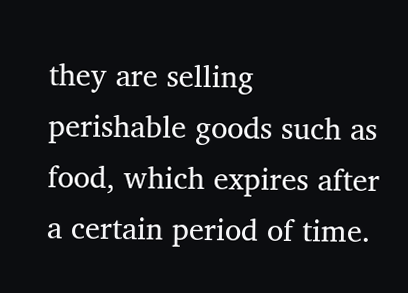they are selling perishable goods such as food, which expires after a certain period of time.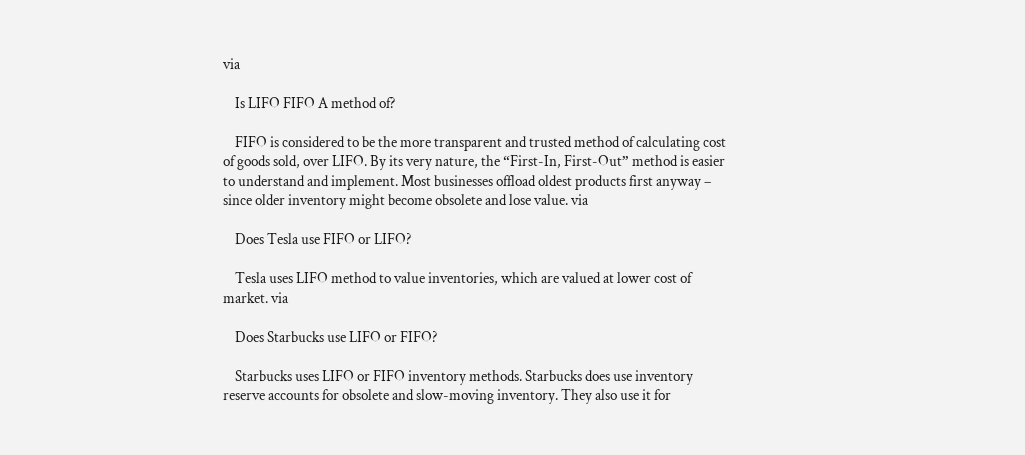via

    Is LIFO FIFO A method of?

    FIFO is considered to be the more transparent and trusted method of calculating cost of goods sold, over LIFO. By its very nature, the “First-In, First-Out” method is easier to understand and implement. Most businesses offload oldest products first anyway – since older inventory might become obsolete and lose value. via

    Does Tesla use FIFO or LIFO?

    Tesla uses LIFO method to value inventories, which are valued at lower cost of market. via

    Does Starbucks use LIFO or FIFO?

    Starbucks uses LIFO or FIFO inventory methods. Starbucks does use inventory reserve accounts for obsolete and slow-moving inventory. They also use it for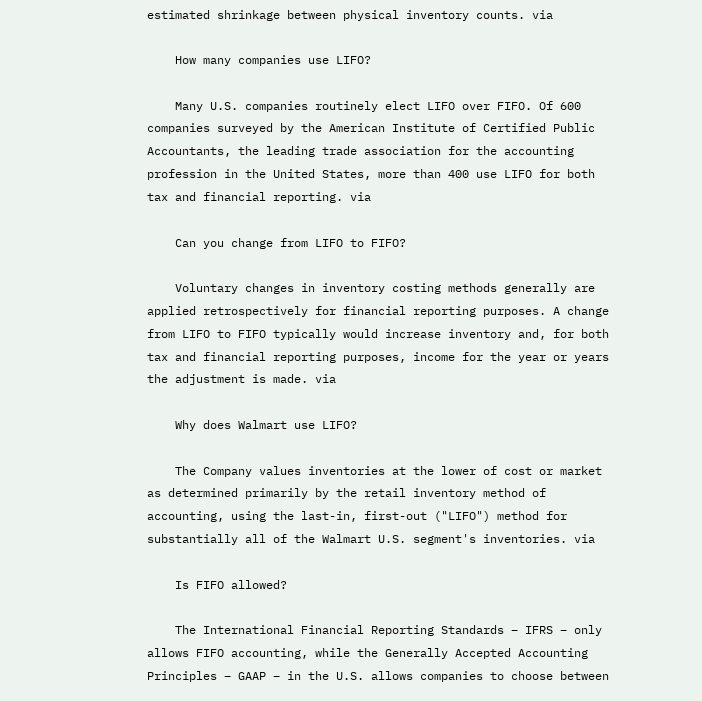estimated shrinkage between physical inventory counts. via

    How many companies use LIFO?

    Many U.S. companies routinely elect LIFO over FIFO. Of 600 companies surveyed by the American Institute of Certified Public Accountants, the leading trade association for the accounting profession in the United States, more than 400 use LIFO for both tax and financial reporting. via

    Can you change from LIFO to FIFO?

    Voluntary changes in inventory costing methods generally are applied retrospectively for financial reporting purposes. A change from LIFO to FIFO typically would increase inventory and, for both tax and financial reporting purposes, income for the year or years the adjustment is made. via

    Why does Walmart use LIFO?

    The Company values inventories at the lower of cost or market as determined primarily by the retail inventory method of accounting, using the last-in, first-out ("LIFO") method for substantially all of the Walmart U.S. segment's inventories. via

    Is FIFO allowed?

    The International Financial Reporting Standards – IFRS – only allows FIFO accounting, while the Generally Accepted Accounting Principles – GAAP – in the U.S. allows companies to choose between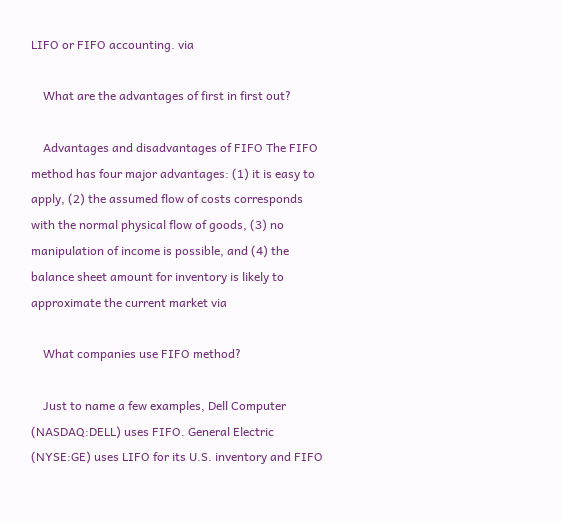LIFO or FIFO accounting. via

    What are the advantages of first in first out?

    Advantages and disadvantages of FIFO The FIFO method has four major advantages: (1) it is easy to apply, (2) the assumed flow of costs corresponds with the normal physical flow of goods, (3) no manipulation of income is possible, and (4) the balance sheet amount for inventory is likely to approximate the current market via

    What companies use FIFO method?

    Just to name a few examples, Dell Computer (NASDAQ:DELL) uses FIFO. General Electric (NYSE:GE) uses LIFO for its U.S. inventory and FIFO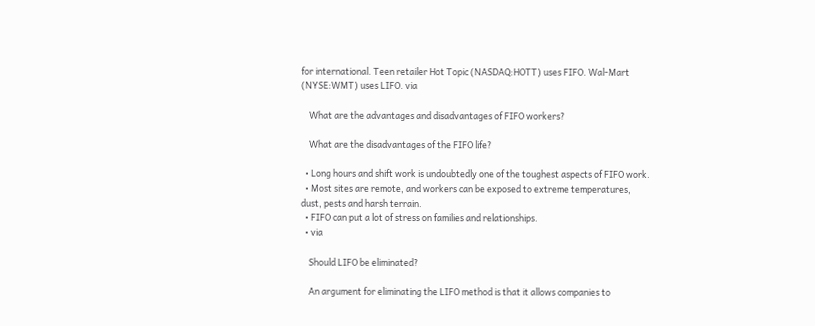for international. Teen retailer Hot Topic (NASDAQ:HOTT) uses FIFO. Wal-Mart (NYSE:WMT) uses LIFO. via

    What are the advantages and disadvantages of FIFO workers?

    What are the disadvantages of the FIFO life?

  • Long hours and shift work is undoubtedly one of the toughest aspects of FIFO work.
  • Most sites are remote, and workers can be exposed to extreme temperatures, dust, pests and harsh terrain.
  • FIFO can put a lot of stress on families and relationships.
  • via

    Should LIFO be eliminated?

    An argument for eliminating the LIFO method is that it allows companies to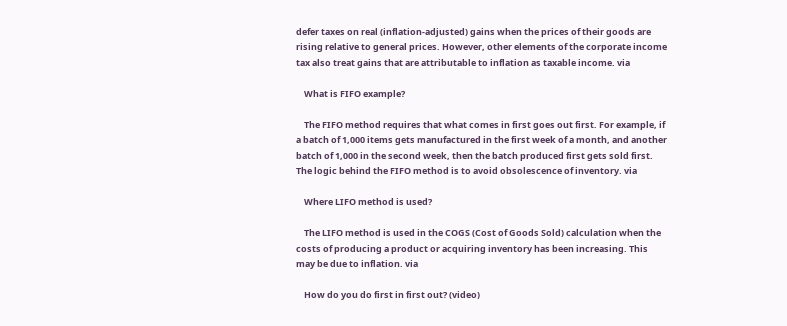defer taxes on real (inflation-adjusted) gains when the prices of their goods are rising relative to general prices. However, other elements of the corporate income tax also treat gains that are attributable to inflation as taxable income. via

    What is FIFO example?

    The FIFO method requires that what comes in first goes out first. For example, if a batch of 1,000 items gets manufactured in the first week of a month, and another batch of 1,000 in the second week, then the batch produced first gets sold first. The logic behind the FIFO method is to avoid obsolescence of inventory. via

    Where LIFO method is used?

    The LIFO method is used in the COGS (Cost of Goods Sold) calculation when the costs of producing a product or acquiring inventory has been increasing. This may be due to inflation. via

    How do you do first in first out? (video)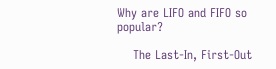Why are LIFO and FIFO so popular?

    The Last-In, First-Out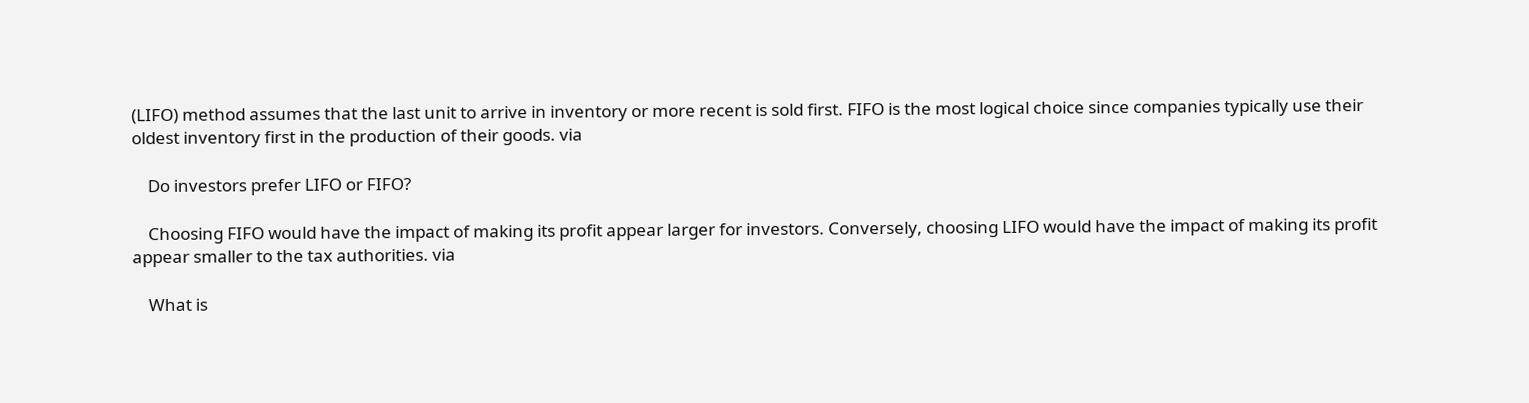(LIFO) method assumes that the last unit to arrive in inventory or more recent is sold first. FIFO is the most logical choice since companies typically use their oldest inventory first in the production of their goods. via

    Do investors prefer LIFO or FIFO?

    Choosing FIFO would have the impact of making its profit appear larger for investors. Conversely, choosing LIFO would have the impact of making its profit appear smaller to the tax authorities. via

    What is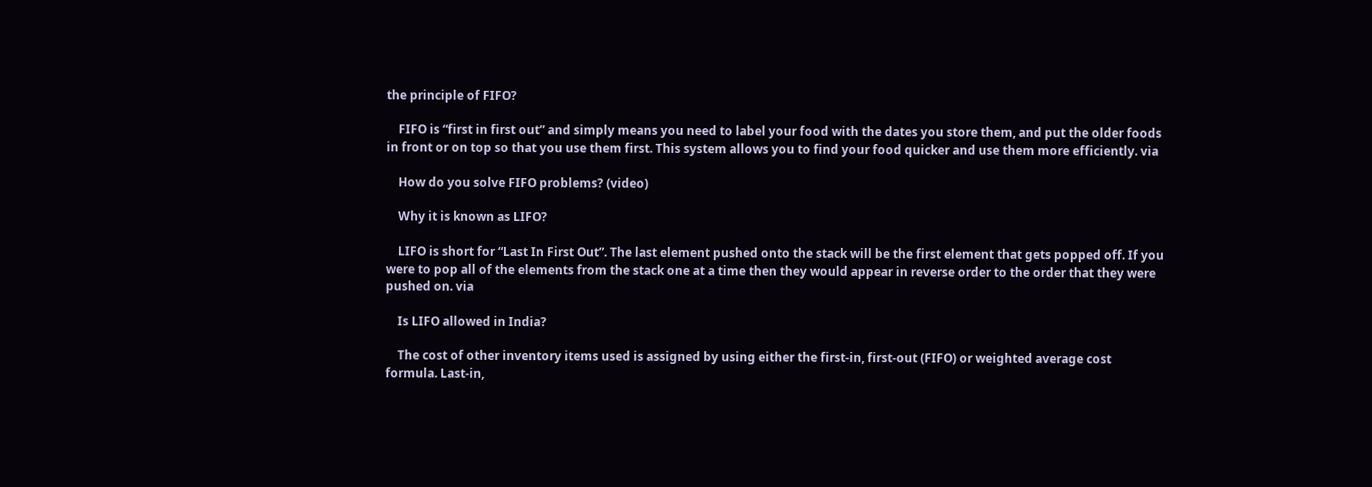the principle of FIFO?

    FIFO is “first in first out” and simply means you need to label your food with the dates you store them, and put the older foods in front or on top so that you use them first. This system allows you to find your food quicker and use them more efficiently. via

    How do you solve FIFO problems? (video)

    Why it is known as LIFO?

    LIFO is short for “Last In First Out”. The last element pushed onto the stack will be the first element that gets popped off. If you were to pop all of the elements from the stack one at a time then they would appear in reverse order to the order that they were pushed on. via

    Is LIFO allowed in India?

    The cost of other inventory items used is assigned by using either the first-in, first-out (FIFO) or weighted average cost formula. Last-in,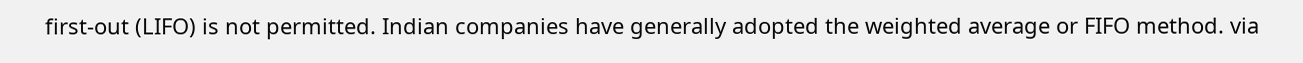first-out (LIFO) is not permitted. Indian companies have generally adopted the weighted average or FIFO method. via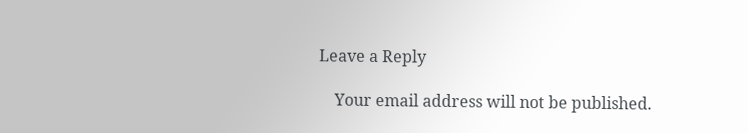Leave a Reply

    Your email address will not be published.